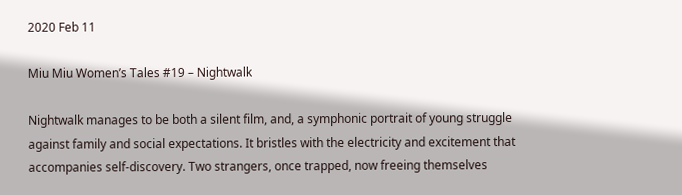2020 Feb 11

Miu Miu Women’s Tales #19 – Nightwalk

Nightwalk manages to be both a silent film, and, a symphonic portrait of young struggle against family and social expectations. It bristles with the electricity and excitement that accompanies self-discovery. Two strangers, once trapped, now freeing themselves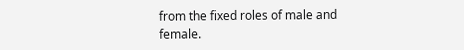from the fixed roles of male and female.